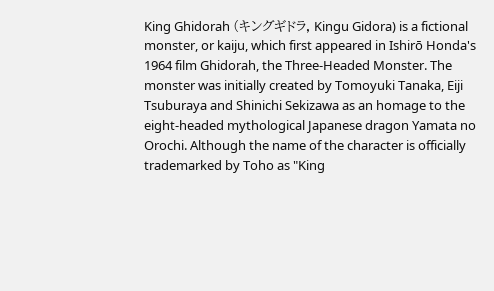King Ghidorah (キングギドラ, Kingu Gidora) is a fictional monster, or kaiju, which first appeared in Ishirō Honda's 1964 film Ghidorah, the Three-Headed Monster. The monster was initially created by Tomoyuki Tanaka, Eiji Tsuburaya and Shinichi Sekizawa as an homage to the eight-headed mythological Japanese dragon Yamata no Orochi. Although the name of the character is officially trademarked by Toho as "King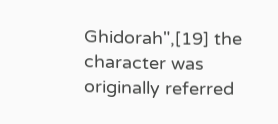Ghidorah",[19] the character was originally referred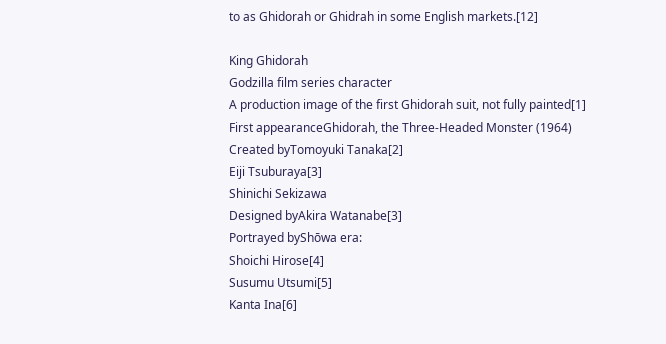to as Ghidorah or Ghidrah in some English markets.[12]

King Ghidorah
Godzilla film series character
A production image of the first Ghidorah suit, not fully painted[1]
First appearanceGhidorah, the Three-Headed Monster (1964)
Created byTomoyuki Tanaka[2]
Eiji Tsuburaya[3]
Shinichi Sekizawa
Designed byAkira Watanabe[3]
Portrayed byShōwa era:
Shoichi Hirose[4]
Susumu Utsumi[5]
Kanta Ina[6]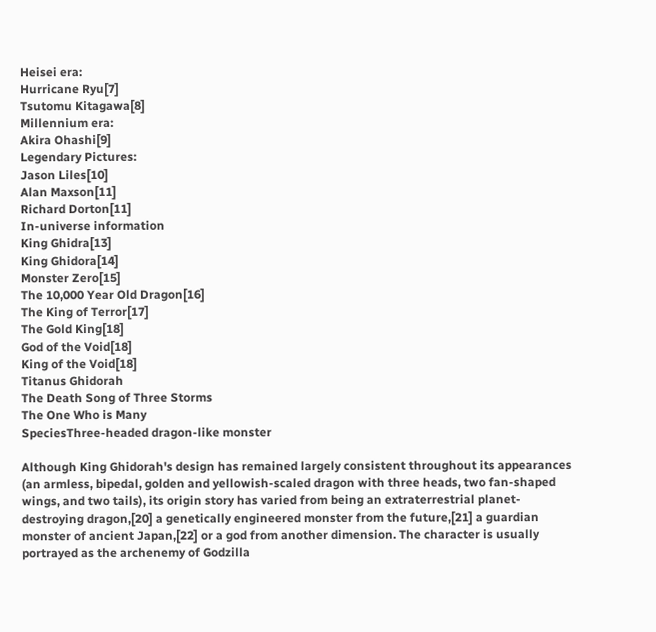Heisei era:
Hurricane Ryu[7]
Tsutomu Kitagawa[8]
Millennium era:
Akira Ohashi[9]
Legendary Pictures:
Jason Liles[10]
Alan Maxson[11]
Richard Dorton[11]
In-universe information
King Ghidra[13]
King Ghidora[14]
Monster Zero[15]
The 10,000 Year Old Dragon[16]
The King of Terror[17]
The Gold King[18]
God of the Void[18]
King of the Void[18]
Titanus Ghidorah
The Death Song of Three Storms
The One Who is Many
SpeciesThree-headed dragon-like monster

Although King Ghidorah's design has remained largely consistent throughout its appearances (an armless, bipedal, golden and yellowish-scaled dragon with three heads, two fan-shaped wings, and two tails), its origin story has varied from being an extraterrestrial planet-destroying dragon,[20] a genetically engineered monster from the future,[21] a guardian monster of ancient Japan,[22] or a god from another dimension. The character is usually portrayed as the archenemy of Godzilla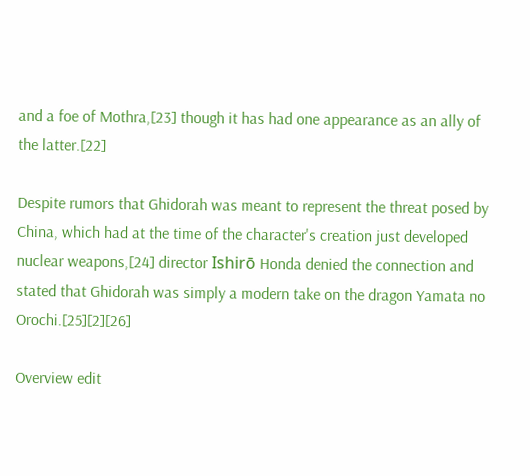and a foe of Mothra,[23] though it has had one appearance as an ally of the latter.[22]

Despite rumors that Ghidorah was meant to represent the threat posed by China, which had at the time of the character's creation just developed nuclear weapons,[24] director Ishirō Honda denied the connection and stated that Ghidorah was simply a modern take on the dragon Yamata no Orochi.[25][2][26]

Overview edit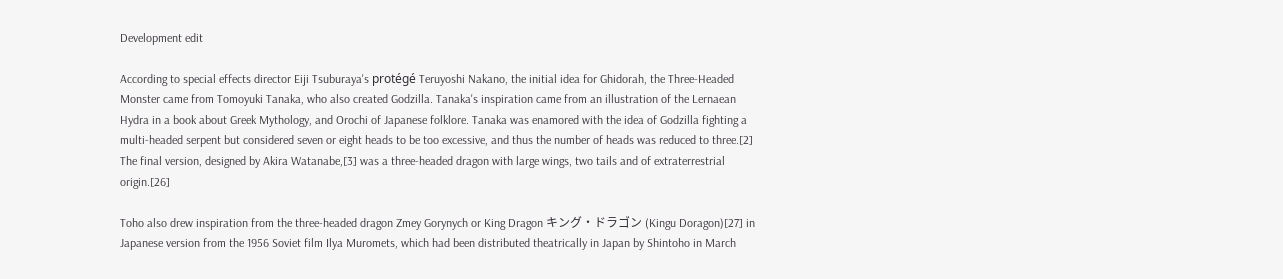Development edit

According to special effects director Eiji Tsuburaya's protégé Teruyoshi Nakano, the initial idea for Ghidorah, the Three-Headed Monster came from Tomoyuki Tanaka, who also created Godzilla. Tanaka's inspiration came from an illustration of the Lernaean Hydra in a book about Greek Mythology, and Orochi of Japanese folklore. Tanaka was enamored with the idea of Godzilla fighting a multi-headed serpent but considered seven or eight heads to be too excessive, and thus the number of heads was reduced to three.[2] The final version, designed by Akira Watanabe,[3] was a three-headed dragon with large wings, two tails and of extraterrestrial origin.[26]

Toho also drew inspiration from the three-headed dragon Zmey Gorynych or King Dragon キング・ドラゴン (Kingu Doragon)[27] in Japanese version from the 1956 Soviet film Ilya Muromets, which had been distributed theatrically in Japan by Shintoho in March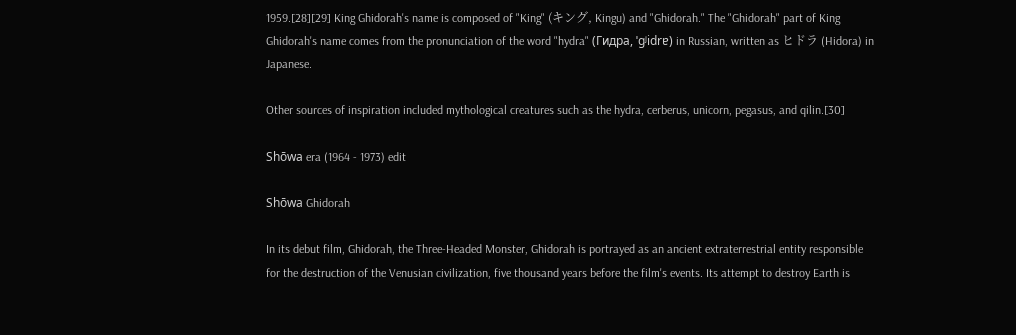1959.[28][29] King Ghidorah's name is composed of "King" (キング, Kingu) and "Ghidorah." The "Ghidorah" part of King Ghidorah's name comes from the pronunciation of the word "hydra" (Гидра, ˈɡʲidrɐ) in Russian, written as ヒドラ (Hidora) in Japanese.

Other sources of inspiration included mythological creatures such as the hydra, cerberus, unicorn, pegasus, and qilin.[30]

Shōwa era (1964 - 1973) edit

Shōwa Ghidorah

In its debut film, Ghidorah, the Three-Headed Monster, Ghidorah is portrayed as an ancient extraterrestrial entity responsible for the destruction of the Venusian civilization, five thousand years before the film's events. Its attempt to destroy Earth is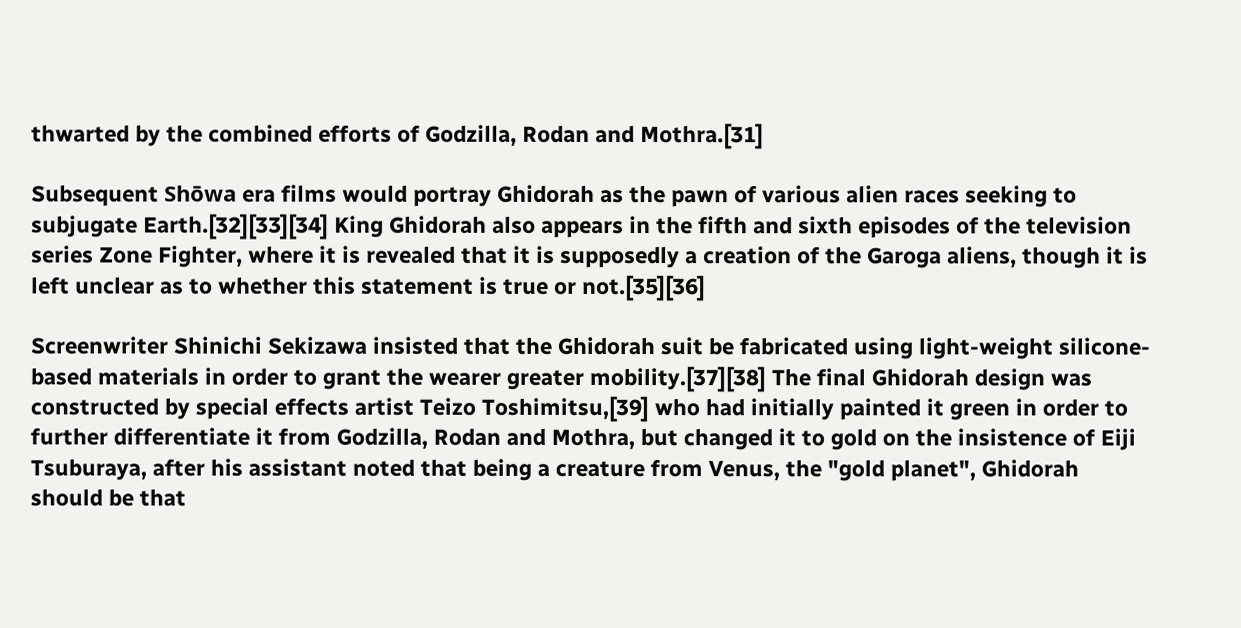thwarted by the combined efforts of Godzilla, Rodan and Mothra.[31]

Subsequent Shōwa era films would portray Ghidorah as the pawn of various alien races seeking to subjugate Earth.[32][33][34] King Ghidorah also appears in the fifth and sixth episodes of the television series Zone Fighter, where it is revealed that it is supposedly a creation of the Garoga aliens, though it is left unclear as to whether this statement is true or not.[35][36]

Screenwriter Shinichi Sekizawa insisted that the Ghidorah suit be fabricated using light-weight silicone-based materials in order to grant the wearer greater mobility.[37][38] The final Ghidorah design was constructed by special effects artist Teizo Toshimitsu,[39] who had initially painted it green in order to further differentiate it from Godzilla, Rodan and Mothra, but changed it to gold on the insistence of Eiji Tsuburaya, after his assistant noted that being a creature from Venus, the "gold planet", Ghidorah should be that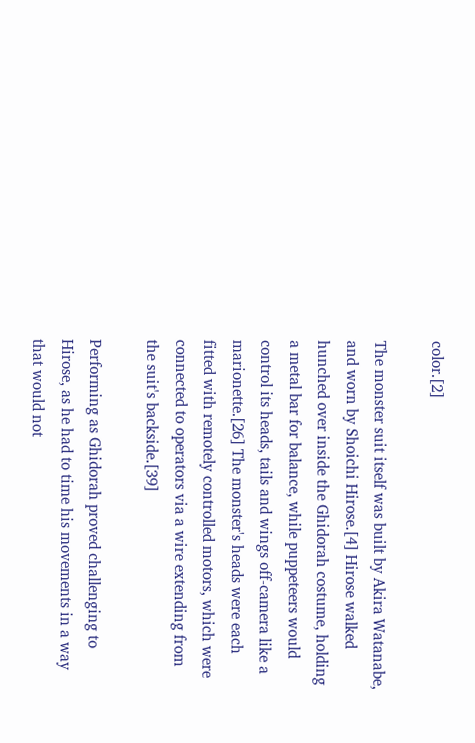color.[2]

The monster suit itself was built by Akira Watanabe, and worn by Shoichi Hirose.[4] Hirose walked hunched over inside the Ghidorah costume, holding a metal bar for balance, while puppeteers would control its heads, tails and wings off-camera like a marionette.[26] The monster's heads were each fitted with remotely controlled motors, which were connected to operators via a wire extending from the suit's backside.[39]

Performing as Ghidorah proved challenging to Hirose, as he had to time his movements in a way that would not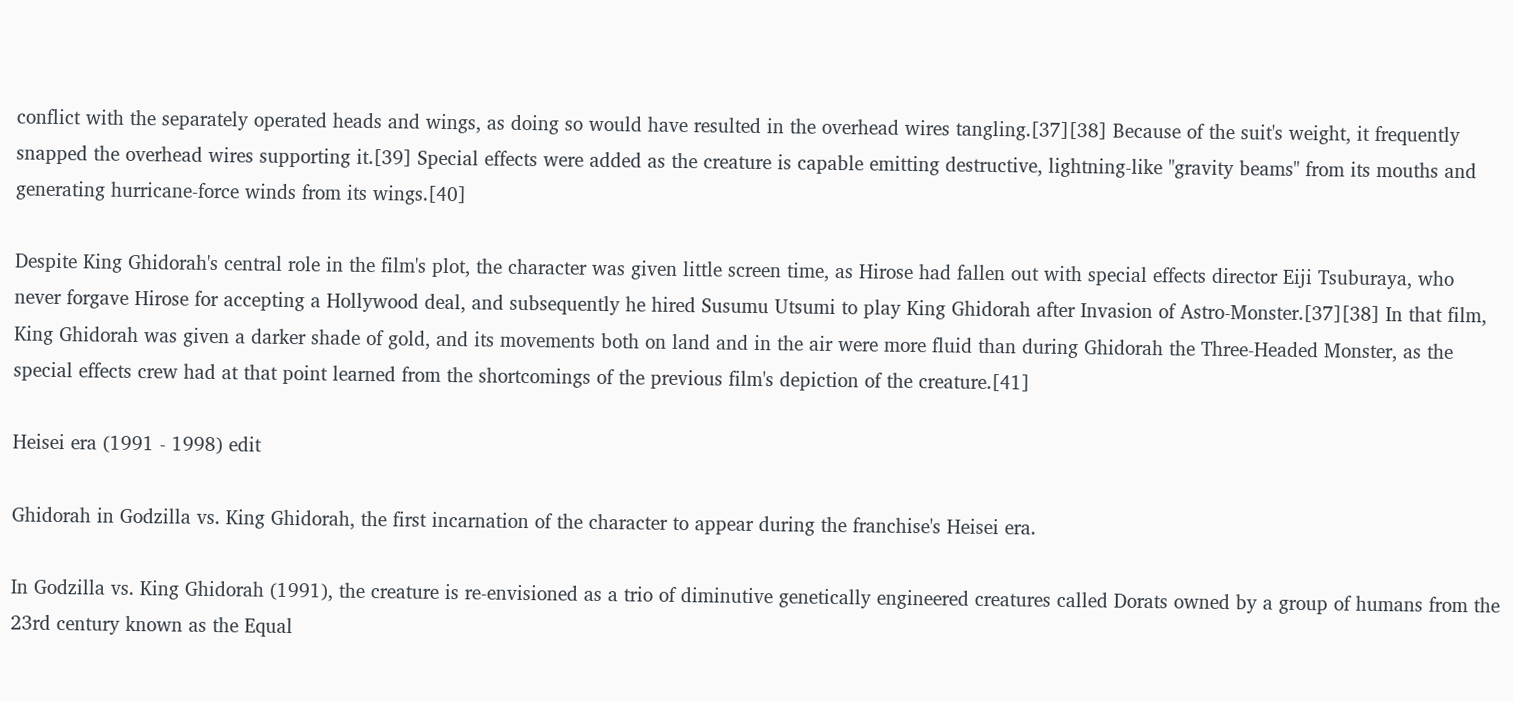conflict with the separately operated heads and wings, as doing so would have resulted in the overhead wires tangling.[37][38] Because of the suit's weight, it frequently snapped the overhead wires supporting it.[39] Special effects were added as the creature is capable emitting destructive, lightning-like "gravity beams" from its mouths and generating hurricane-force winds from its wings.[40]

Despite King Ghidorah's central role in the film's plot, the character was given little screen time, as Hirose had fallen out with special effects director Eiji Tsuburaya, who never forgave Hirose for accepting a Hollywood deal, and subsequently he hired Susumu Utsumi to play King Ghidorah after Invasion of Astro-Monster.[37][38] In that film, King Ghidorah was given a darker shade of gold, and its movements both on land and in the air were more fluid than during Ghidorah the Three-Headed Monster, as the special effects crew had at that point learned from the shortcomings of the previous film's depiction of the creature.[41]

Heisei era (1991 - 1998) edit

Ghidorah in Godzilla vs. King Ghidorah, the first incarnation of the character to appear during the franchise's Heisei era.

In Godzilla vs. King Ghidorah (1991), the creature is re-envisioned as a trio of diminutive genetically engineered creatures called Dorats owned by a group of humans from the 23rd century known as the Equal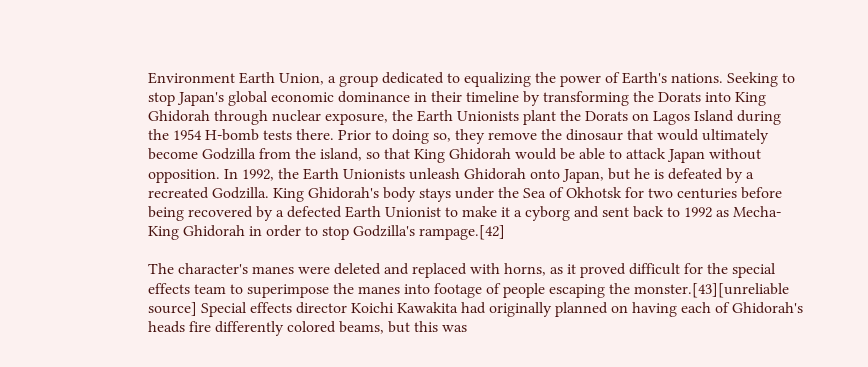Environment Earth Union, a group dedicated to equalizing the power of Earth's nations. Seeking to stop Japan's global economic dominance in their timeline by transforming the Dorats into King Ghidorah through nuclear exposure, the Earth Unionists plant the Dorats on Lagos Island during the 1954 H-bomb tests there. Prior to doing so, they remove the dinosaur that would ultimately become Godzilla from the island, so that King Ghidorah would be able to attack Japan without opposition. In 1992, the Earth Unionists unleash Ghidorah onto Japan, but he is defeated by a recreated Godzilla. King Ghidorah's body stays under the Sea of Okhotsk for two centuries before being recovered by a defected Earth Unionist to make it a cyborg and sent back to 1992 as Mecha-King Ghidorah in order to stop Godzilla's rampage.[42]

The character's manes were deleted and replaced with horns, as it proved difficult for the special effects team to superimpose the manes into footage of people escaping the monster.[43][unreliable source] Special effects director Koichi Kawakita had originally planned on having each of Ghidorah's heads fire differently colored beams, but this was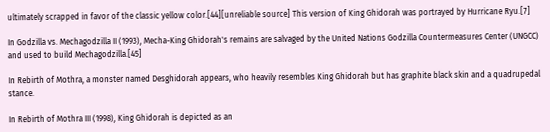ultimately scrapped in favor of the classic yellow color.[44][unreliable source] This version of King Ghidorah was portrayed by Hurricane Ryu.[7]

In Godzilla vs. Mechagodzilla II (1993), Mecha-King Ghidorah's remains are salvaged by the United Nations Godzilla Countermeasures Center (UNGCC) and used to build Mechagodzilla.[45]

In Rebirth of Mothra, a monster named Desghidorah appears, who heavily resembles King Ghidorah but has graphite black skin and a quadrupedal stance.

In Rebirth of Mothra III (1998), King Ghidorah is depicted as an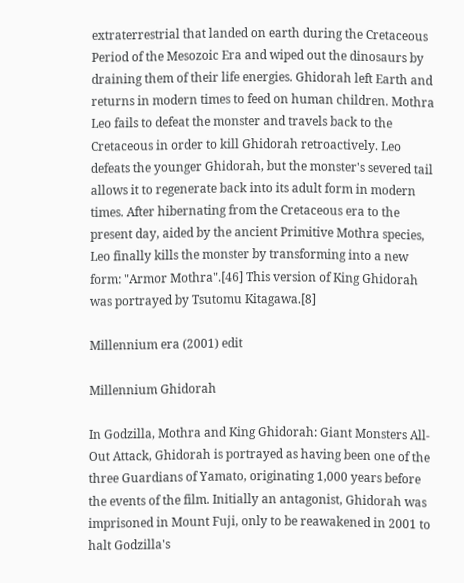extraterrestrial that landed on earth during the Cretaceous Period of the Mesozoic Era and wiped out the dinosaurs by draining them of their life energies. Ghidorah left Earth and returns in modern times to feed on human children. Mothra Leo fails to defeat the monster and travels back to the Cretaceous in order to kill Ghidorah retroactively. Leo defeats the younger Ghidorah, but the monster's severed tail allows it to regenerate back into its adult form in modern times. After hibernating from the Cretaceous era to the present day, aided by the ancient Primitive Mothra species, Leo finally kills the monster by transforming into a new form: "Armor Mothra".[46] This version of King Ghidorah was portrayed by Tsutomu Kitagawa.[8]

Millennium era (2001) edit

Millennium Ghidorah

In Godzilla, Mothra and King Ghidorah: Giant Monsters All-Out Attack, Ghidorah is portrayed as having been one of the three Guardians of Yamato, originating 1,000 years before the events of the film. Initially an antagonist, Ghidorah was imprisoned in Mount Fuji, only to be reawakened in 2001 to halt Godzilla's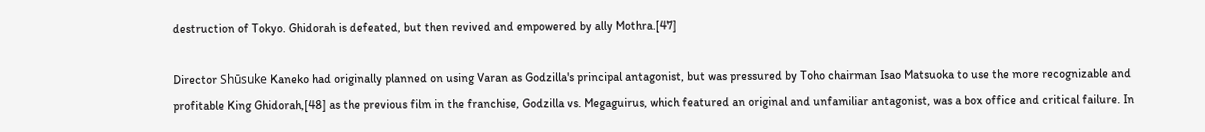destruction of Tokyo. Ghidorah is defeated, but then revived and empowered by ally Mothra.[47]

Director Shūsuke Kaneko had originally planned on using Varan as Godzilla's principal antagonist, but was pressured by Toho chairman Isao Matsuoka to use the more recognizable and profitable King Ghidorah,[48] as the previous film in the franchise, Godzilla vs. Megaguirus, which featured an original and unfamiliar antagonist, was a box office and critical failure. In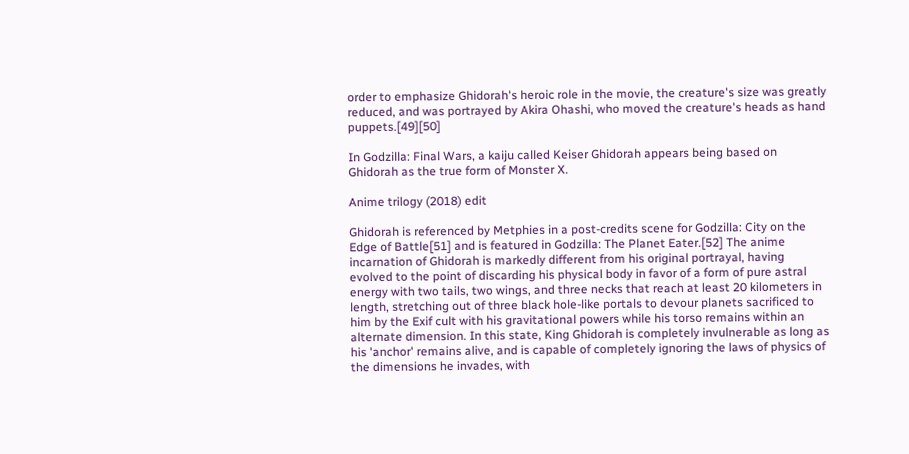order to emphasize Ghidorah's heroic role in the movie, the creature's size was greatly reduced, and was portrayed by Akira Ohashi, who moved the creature's heads as hand puppets.[49][50]

In Godzilla: Final Wars, a kaiju called Keiser Ghidorah appears being based on Ghidorah as the true form of Monster X.

Anime trilogy (2018) edit

Ghidorah is referenced by Metphies in a post-credits scene for Godzilla: City on the Edge of Battle[51] and is featured in Godzilla: The Planet Eater.[52] The anime incarnation of Ghidorah is markedly different from his original portrayal, having evolved to the point of discarding his physical body in favor of a form of pure astral energy with two tails, two wings, and three necks that reach at least 20 kilometers in length, stretching out of three black hole-like portals to devour planets sacrificed to him by the Exif cult with his gravitational powers while his torso remains within an alternate dimension. In this state, King Ghidorah is completely invulnerable as long as his 'anchor' remains alive, and is capable of completely ignoring the laws of physics of the dimensions he invades, with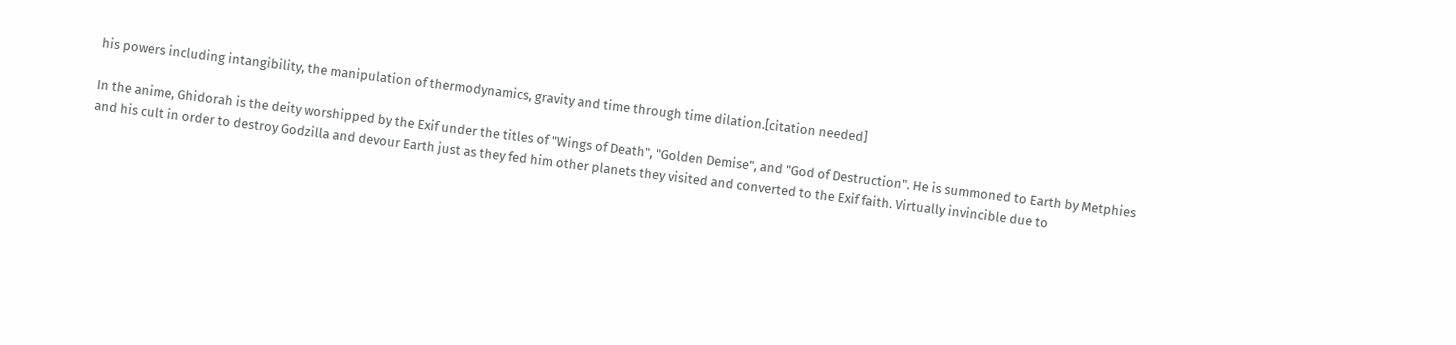his powers including intangibility, the manipulation of thermodynamics, gravity and time through time dilation.[citation needed]

In the anime, Ghidorah is the deity worshipped by the Exif under the titles of "Wings of Death", "Golden Demise", and "God of Destruction". He is summoned to Earth by Metphies and his cult in order to destroy Godzilla and devour Earth just as they fed him other planets they visited and converted to the Exif faith. Virtually invincible due to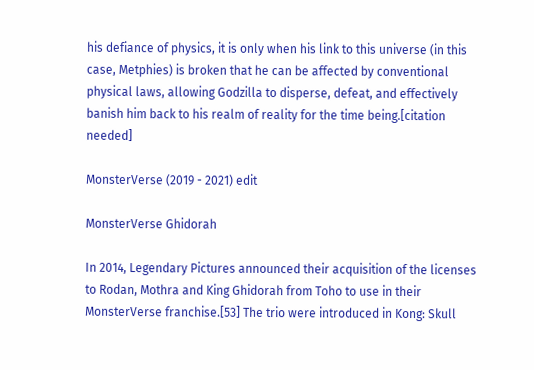his defiance of physics, it is only when his link to this universe (in this case, Metphies) is broken that he can be affected by conventional physical laws, allowing Godzilla to disperse, defeat, and effectively banish him back to his realm of reality for the time being.[citation needed]

MonsterVerse (2019 - 2021) edit

MonsterVerse Ghidorah

In 2014, Legendary Pictures announced their acquisition of the licenses to Rodan, Mothra and King Ghidorah from Toho to use in their MonsterVerse franchise.[53] The trio were introduced in Kong: Skull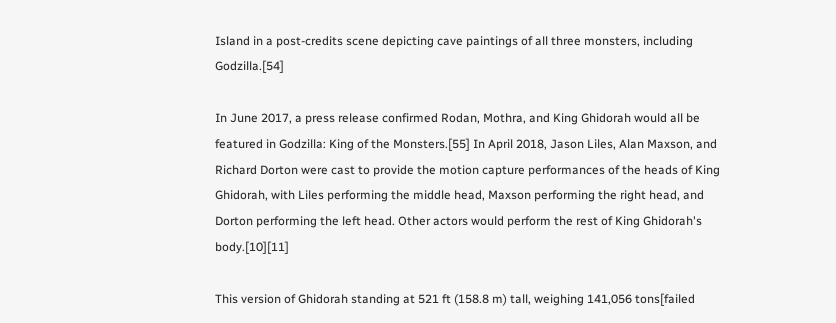Island in a post-credits scene depicting cave paintings of all three monsters, including Godzilla.[54]

In June 2017, a press release confirmed Rodan, Mothra, and King Ghidorah would all be featured in Godzilla: King of the Monsters.[55] In April 2018, Jason Liles, Alan Maxson, and Richard Dorton were cast to provide the motion capture performances of the heads of King Ghidorah, with Liles performing the middle head, Maxson performing the right head, and Dorton performing the left head. Other actors would perform the rest of King Ghidorah's body.[10][11]

This version of Ghidorah standing at 521 ft (158.8 m) tall, weighing 141,056 tons[failed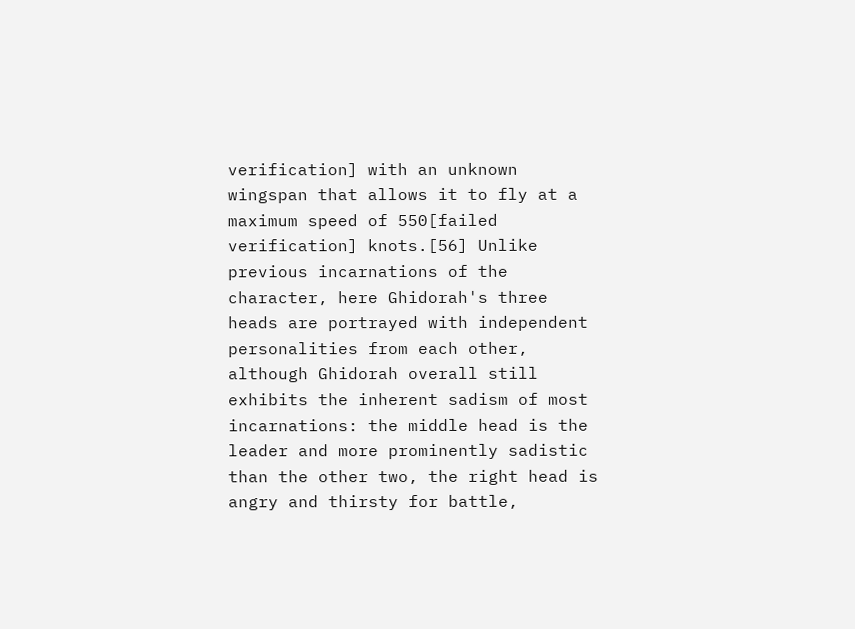verification] with an unknown wingspan that allows it to fly at a maximum speed of 550[failed verification] knots.[56] Unlike previous incarnations of the character, here Ghidorah's three heads are portrayed with independent personalities from each other, although Ghidorah overall still exhibits the inherent sadism of most incarnations: the middle head is the leader and more prominently sadistic than the other two, the right head is angry and thirsty for battle,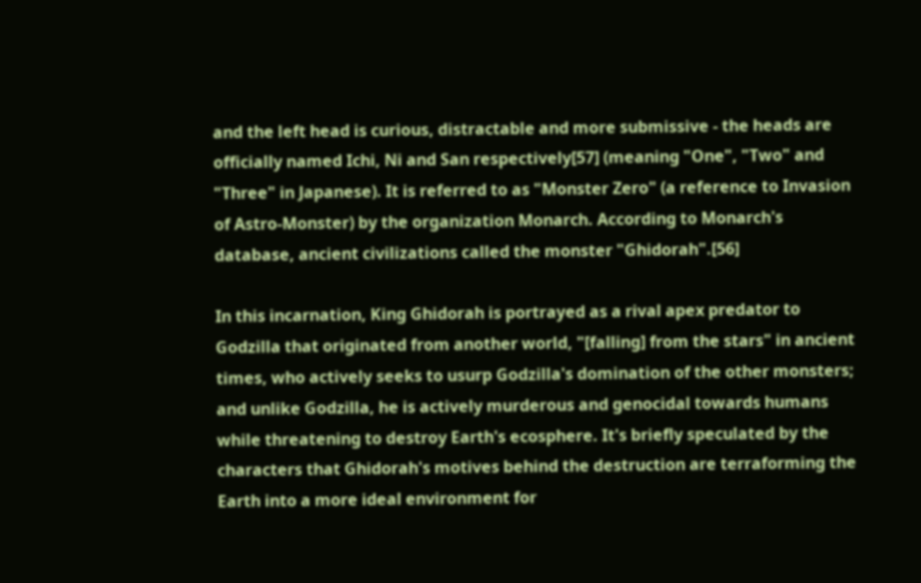and the left head is curious, distractable and more submissive - the heads are officially named Ichi, Ni and San respectively[57] (meaning "One", "Two" and "Three" in Japanese). It is referred to as "Monster Zero" (a reference to Invasion of Astro-Monster) by the organization Monarch. According to Monarch's database, ancient civilizations called the monster "Ghidorah".[56]

In this incarnation, King Ghidorah is portrayed as a rival apex predator to Godzilla that originated from another world, "[falling] from the stars" in ancient times, who actively seeks to usurp Godzilla's domination of the other monsters; and unlike Godzilla, he is actively murderous and genocidal towards humans while threatening to destroy Earth's ecosphere. It's briefly speculated by the characters that Ghidorah's motives behind the destruction are terraforming the Earth into a more ideal environment for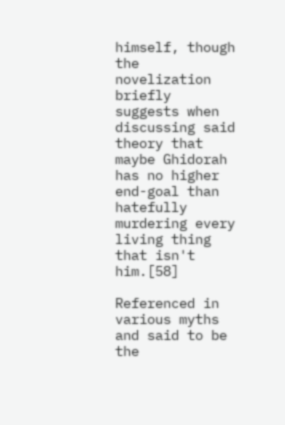himself, though the novelization briefly suggests when discussing said theory that maybe Ghidorah has no higher end-goal than hatefully murdering every living thing that isn't him.[58]

Referenced in various myths and said to be the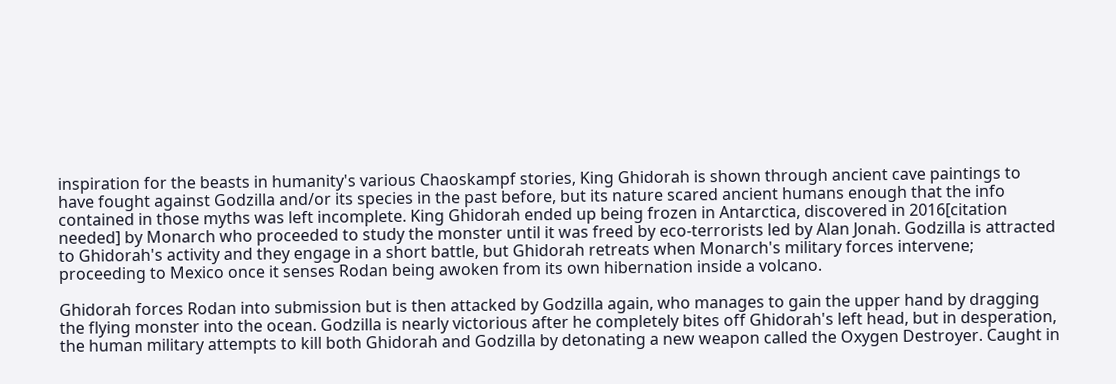inspiration for the beasts in humanity's various Chaoskampf stories, King Ghidorah is shown through ancient cave paintings to have fought against Godzilla and/or its species in the past before, but its nature scared ancient humans enough that the info contained in those myths was left incomplete. King Ghidorah ended up being frozen in Antarctica, discovered in 2016[citation needed] by Monarch who proceeded to study the monster until it was freed by eco-terrorists led by Alan Jonah. Godzilla is attracted to Ghidorah's activity and they engage in a short battle, but Ghidorah retreats when Monarch's military forces intervene; proceeding to Mexico once it senses Rodan being awoken from its own hibernation inside a volcano.

Ghidorah forces Rodan into submission but is then attacked by Godzilla again, who manages to gain the upper hand by dragging the flying monster into the ocean. Godzilla is nearly victorious after he completely bites off Ghidorah's left head, but in desperation, the human military attempts to kill both Ghidorah and Godzilla by detonating a new weapon called the Oxygen Destroyer. Caught in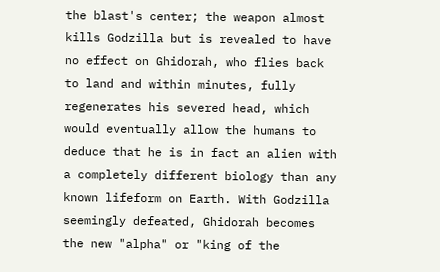the blast's center; the weapon almost kills Godzilla but is revealed to have no effect on Ghidorah, who flies back to land and within minutes, fully regenerates his severed head, which would eventually allow the humans to deduce that he is in fact an alien with a completely different biology than any known lifeform on Earth. With Godzilla seemingly defeated, Ghidorah becomes the new "alpha" or "king of the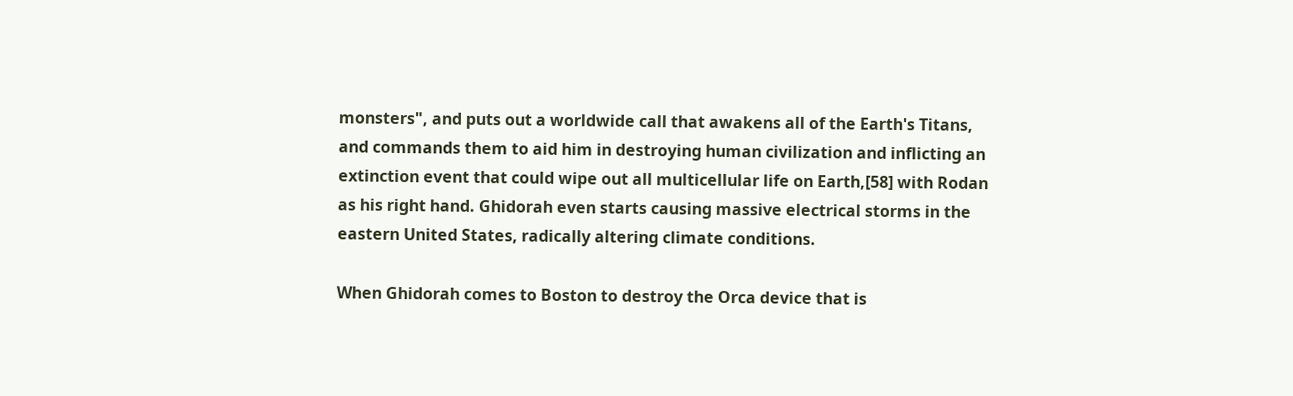monsters", and puts out a worldwide call that awakens all of the Earth's Titans, and commands them to aid him in destroying human civilization and inflicting an extinction event that could wipe out all multicellular life on Earth,[58] with Rodan as his right hand. Ghidorah even starts causing massive electrical storms in the eastern United States, radically altering climate conditions.

When Ghidorah comes to Boston to destroy the Orca device that is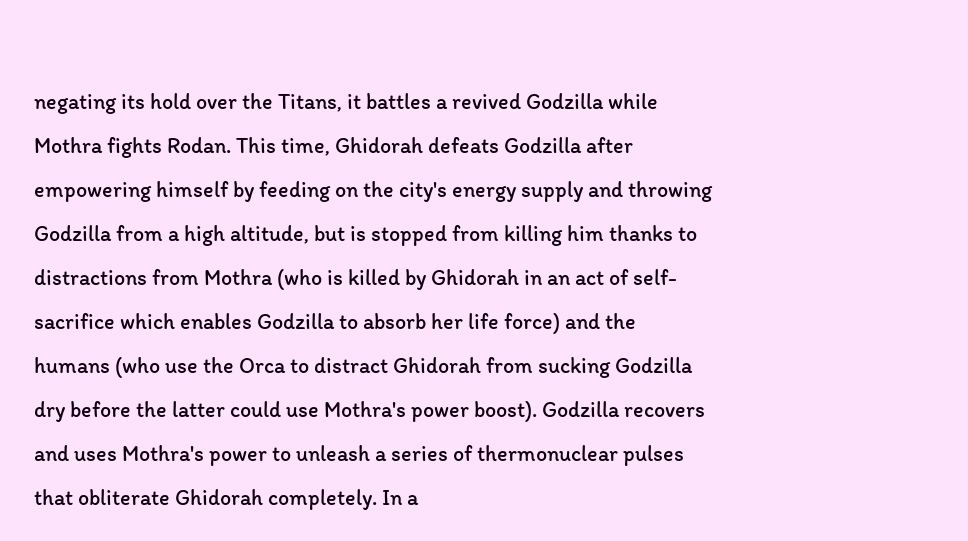negating its hold over the Titans, it battles a revived Godzilla while Mothra fights Rodan. This time, Ghidorah defeats Godzilla after empowering himself by feeding on the city's energy supply and throwing Godzilla from a high altitude, but is stopped from killing him thanks to distractions from Mothra (who is killed by Ghidorah in an act of self-sacrifice which enables Godzilla to absorb her life force) and the humans (who use the Orca to distract Ghidorah from sucking Godzilla dry before the latter could use Mothra's power boost). Godzilla recovers and uses Mothra's power to unleash a series of thermonuclear pulses that obliterate Ghidorah completely. In a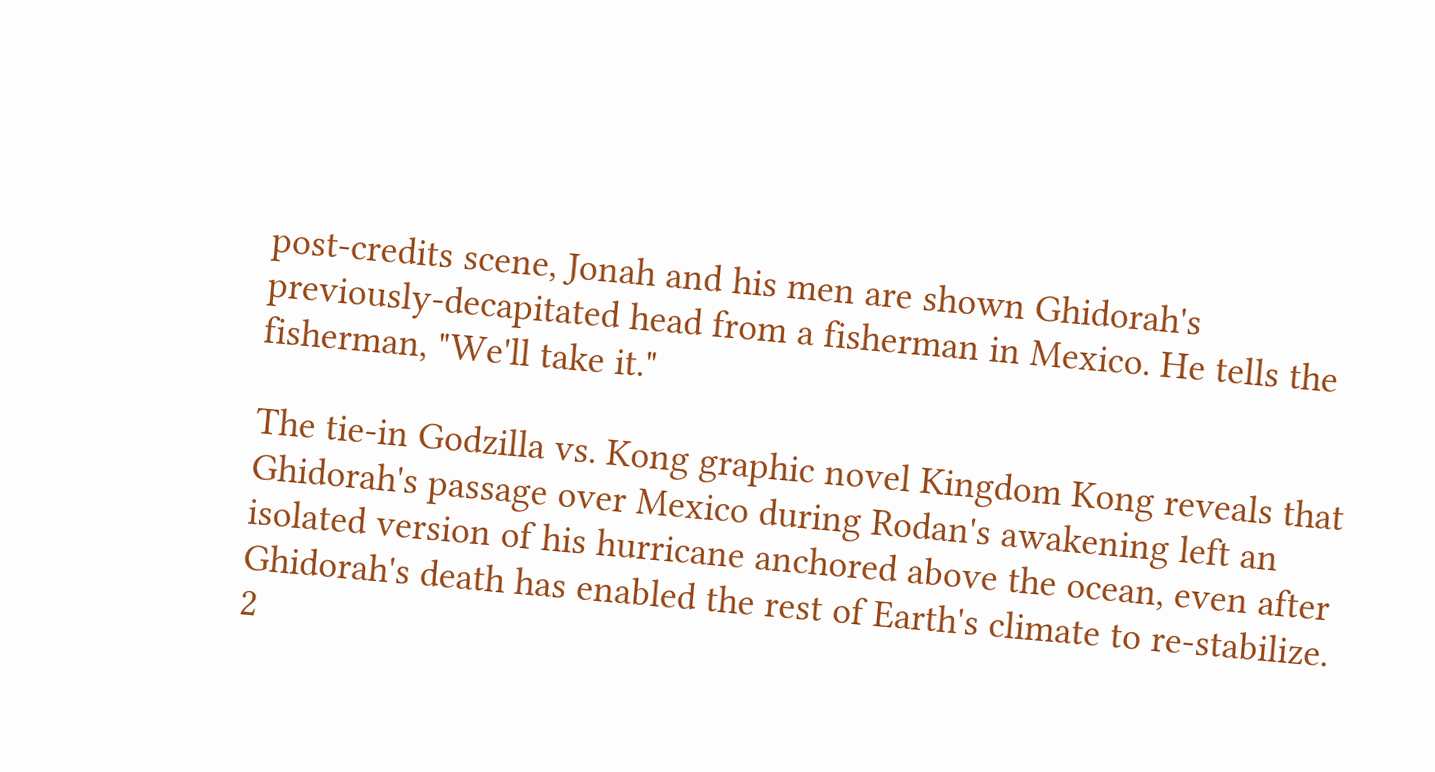post-credits scene, Jonah and his men are shown Ghidorah's previously-decapitated head from a fisherman in Mexico. He tells the fisherman, "We'll take it."

The tie-in Godzilla vs. Kong graphic novel Kingdom Kong reveals that Ghidorah's passage over Mexico during Rodan's awakening left an isolated version of his hurricane anchored above the ocean, even after Ghidorah's death has enabled the rest of Earth's climate to re-stabilize. 2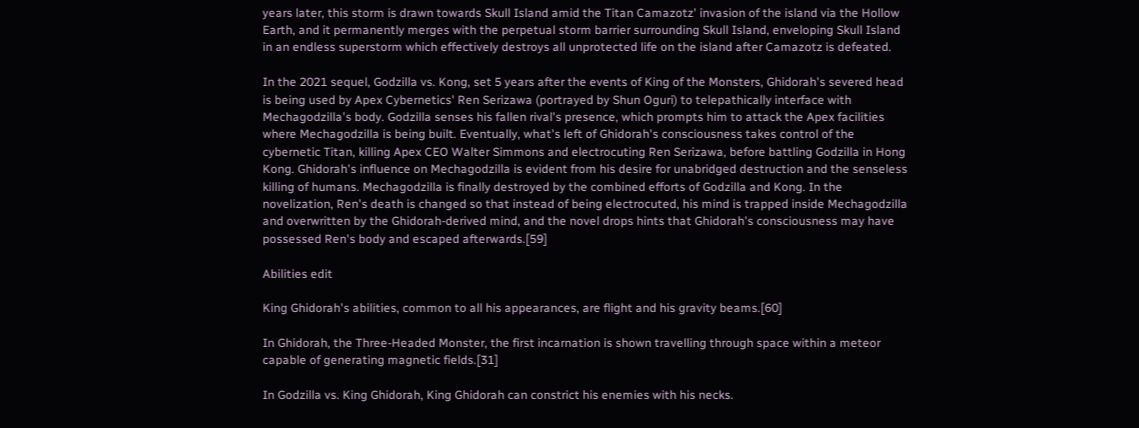years later, this storm is drawn towards Skull Island amid the Titan Camazotz' invasion of the island via the Hollow Earth, and it permanently merges with the perpetual storm barrier surrounding Skull Island, enveloping Skull Island in an endless superstorm which effectively destroys all unprotected life on the island after Camazotz is defeated.

In the 2021 sequel, Godzilla vs. Kong, set 5 years after the events of King of the Monsters, Ghidorah's severed head is being used by Apex Cybernetics' Ren Serizawa (portrayed by Shun Oguri) to telepathically interface with Mechagodzilla's body. Godzilla senses his fallen rival's presence, which prompts him to attack the Apex facilities where Mechagodzilla is being built. Eventually, what's left of Ghidorah's consciousness takes control of the cybernetic Titan, killing Apex CEO Walter Simmons and electrocuting Ren Serizawa, before battling Godzilla in Hong Kong. Ghidorah's influence on Mechagodzilla is evident from his desire for unabridged destruction and the senseless killing of humans. Mechagodzilla is finally destroyed by the combined efforts of Godzilla and Kong. In the novelization, Ren's death is changed so that instead of being electrocuted, his mind is trapped inside Mechagodzilla and overwritten by the Ghidorah-derived mind, and the novel drops hints that Ghidorah's consciousness may have possessed Ren's body and escaped afterwards.[59]

Abilities edit

King Ghidorah's abilities, common to all his appearances, are flight and his gravity beams.[60]

In Ghidorah, the Three-Headed Monster, the first incarnation is shown travelling through space within a meteor capable of generating magnetic fields.[31]

In Godzilla vs. King Ghidorah, King Ghidorah can constrict his enemies with his necks.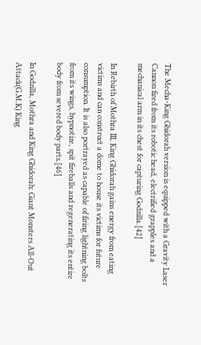The Mecha-King Ghidorah version is equipped with a Gravity Laser Cannon fired from its robotic head, electrified grapples and a mechanical arm in its chest for capturing Godzilla.[42]

In Rebirth of Mothra III, King Ghidorah gains energy from eating victims and can construct a dome to house its victims for future consumption. It is also portrayed as capable of firing lightning bolts from its wings, hypnotize, spit fireballs and regenerating its entire body from severed body parts.[46]

In Godzilla, Mothra and King Ghidorah: Giant Monsters All-Out Attack(G.M.K) King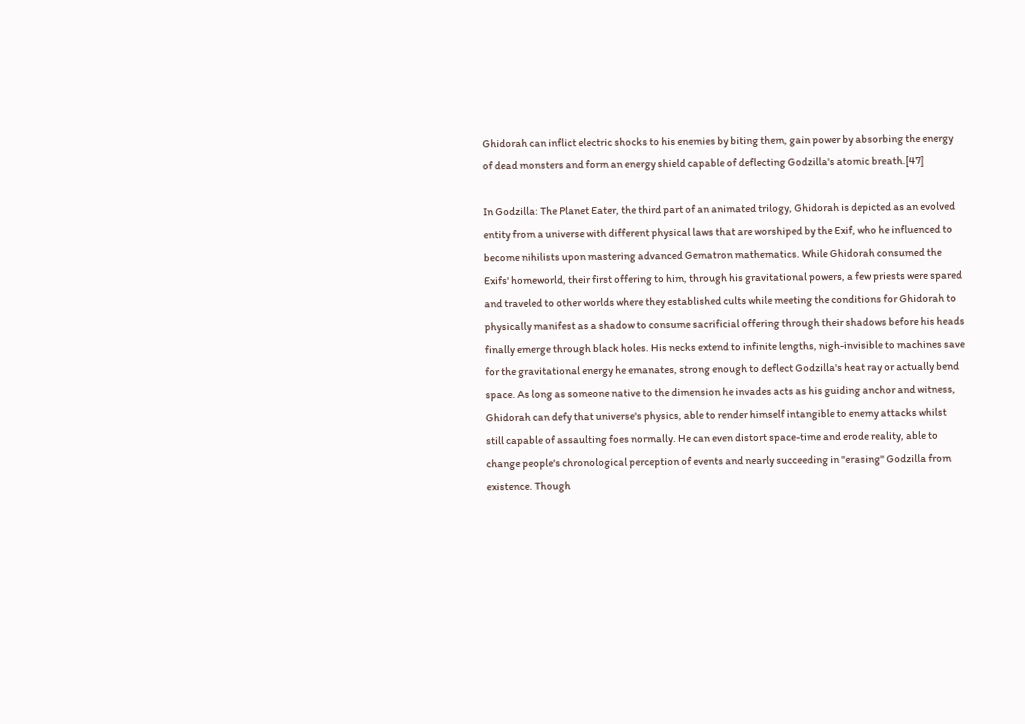Ghidorah can inflict electric shocks to his enemies by biting them, gain power by absorbing the energy of dead monsters and form an energy shield capable of deflecting Godzilla's atomic breath.[47]

In Godzilla: The Planet Eater, the third part of an animated trilogy, Ghidorah is depicted as an evolved entity from a universe with different physical laws that are worshiped by the Exif, who he influenced to become nihilists upon mastering advanced Gematron mathematics. While Ghidorah consumed the Exifs' homeworld, their first offering to him, through his gravitational powers, a few priests were spared and traveled to other worlds where they established cults while meeting the conditions for Ghidorah to physically manifest as a shadow to consume sacrificial offering through their shadows before his heads finally emerge through black holes. His necks extend to infinite lengths, nigh-invisible to machines save for the gravitational energy he emanates, strong enough to deflect Godzilla's heat ray or actually bend space. As long as someone native to the dimension he invades acts as his guiding anchor and witness, Ghidorah can defy that universe's physics, able to render himself intangible to enemy attacks whilst still capable of assaulting foes normally. He can even distort space-time and erode reality, able to change people's chronological perception of events and nearly succeeding in "erasing" Godzilla from existence. Though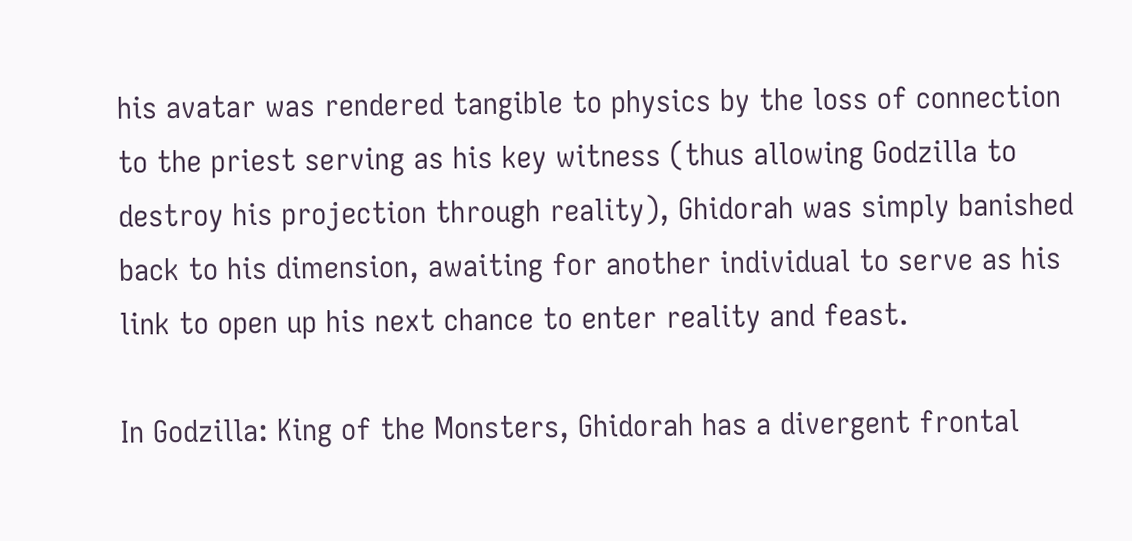his avatar was rendered tangible to physics by the loss of connection to the priest serving as his key witness (thus allowing Godzilla to destroy his projection through reality), Ghidorah was simply banished back to his dimension, awaiting for another individual to serve as his link to open up his next chance to enter reality and feast.

In Godzilla: King of the Monsters, Ghidorah has a divergent frontal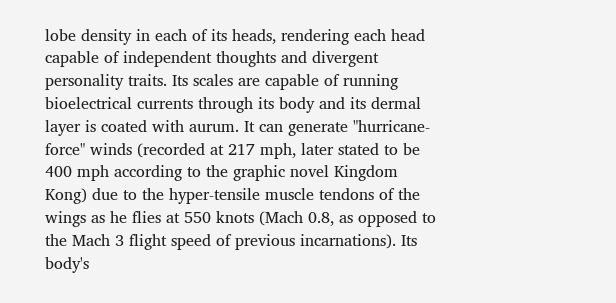lobe density in each of its heads, rendering each head capable of independent thoughts and divergent personality traits. Its scales are capable of running bioelectrical currents through its body and its dermal layer is coated with aurum. It can generate "hurricane-force" winds (recorded at 217 mph, later stated to be 400 mph according to the graphic novel Kingdom Kong) due to the hyper-tensile muscle tendons of the wings as he flies at 550 knots (Mach 0.8, as opposed to the Mach 3 flight speed of previous incarnations). Its body's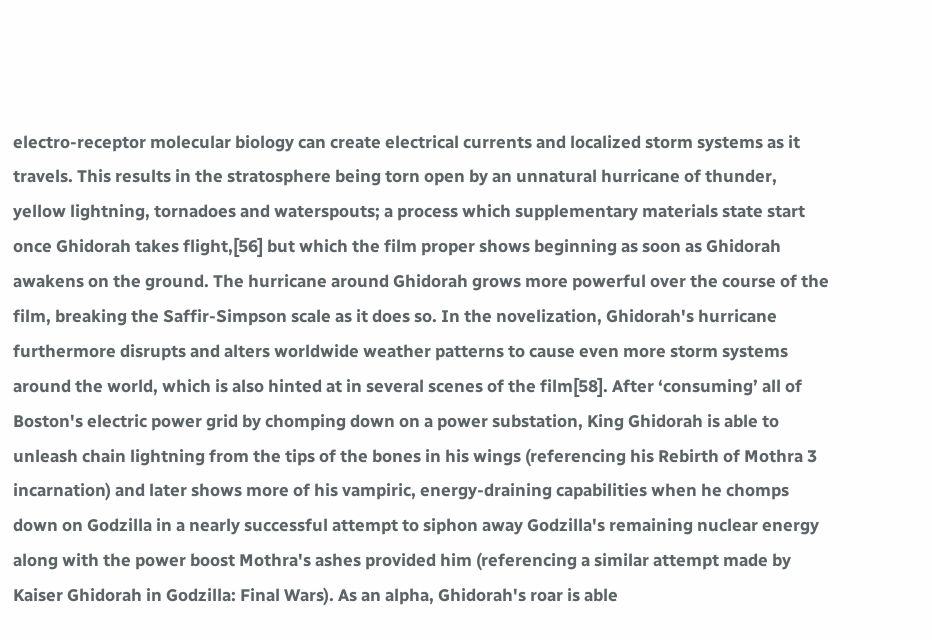electro-receptor molecular biology can create electrical currents and localized storm systems as it travels. This results in the stratosphere being torn open by an unnatural hurricane of thunder, yellow lightning, tornadoes and waterspouts; a process which supplementary materials state start once Ghidorah takes flight,[56] but which the film proper shows beginning as soon as Ghidorah awakens on the ground. The hurricane around Ghidorah grows more powerful over the course of the film, breaking the Saffir-Simpson scale as it does so. In the novelization, Ghidorah's hurricane furthermore disrupts and alters worldwide weather patterns to cause even more storm systems around the world, which is also hinted at in several scenes of the film[58]. After ‘consuming’ all of Boston's electric power grid by chomping down on a power substation, King Ghidorah is able to unleash chain lightning from the tips of the bones in his wings (referencing his Rebirth of Mothra 3 incarnation) and later shows more of his vampiric, energy-draining capabilities when he chomps down on Godzilla in a nearly successful attempt to siphon away Godzilla's remaining nuclear energy along with the power boost Mothra's ashes provided him (referencing a similar attempt made by Kaiser Ghidorah in Godzilla: Final Wars). As an alpha, Ghidorah's roar is able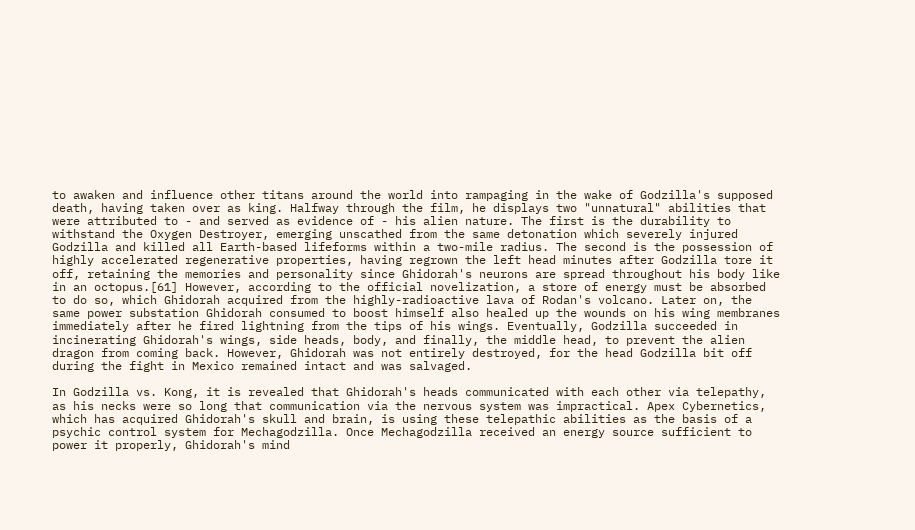to awaken and influence other titans around the world into rampaging in the wake of Godzilla's supposed death, having taken over as king. Halfway through the film, he displays two "unnatural" abilities that were attributed to - and served as evidence of - his alien nature. The first is the durability to withstand the Oxygen Destroyer, emerging unscathed from the same detonation which severely injured Godzilla and killed all Earth-based lifeforms within a two-mile radius. The second is the possession of highly accelerated regenerative properties, having regrown the left head minutes after Godzilla tore it off, retaining the memories and personality since Ghidorah's neurons are spread throughout his body like in an octopus.[61] However, according to the official novelization, a store of energy must be absorbed to do so, which Ghidorah acquired from the highly-radioactive lava of Rodan's volcano. Later on, the same power substation Ghidorah consumed to boost himself also healed up the wounds on his wing membranes immediately after he fired lightning from the tips of his wings. Eventually, Godzilla succeeded in incinerating Ghidorah's wings, side heads, body, and finally, the middle head, to prevent the alien dragon from coming back. However, Ghidorah was not entirely destroyed, for the head Godzilla bit off during the fight in Mexico remained intact and was salvaged.

In Godzilla vs. Kong, it is revealed that Ghidorah's heads communicated with each other via telepathy, as his necks were so long that communication via the nervous system was impractical. Apex Cybernetics, which has acquired Ghidorah's skull and brain, is using these telepathic abilities as the basis of a psychic control system for Mechagodzilla. Once Mechagodzilla received an energy source sufficient to power it properly, Ghidorah's mind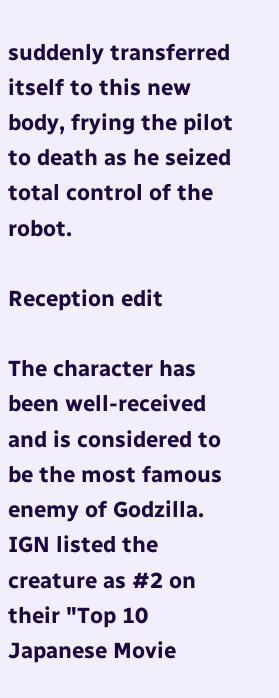suddenly transferred itself to this new body, frying the pilot to death as he seized total control of the robot.

Reception edit

The character has been well-received and is considered to be the most famous enemy of Godzilla. IGN listed the creature as #2 on their "Top 10 Japanese Movie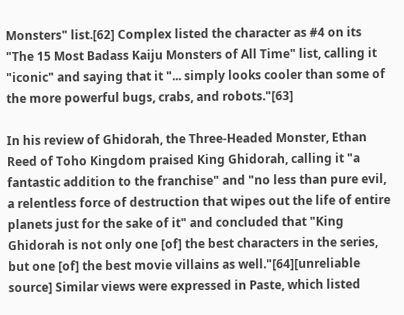Monsters" list.[62] Complex listed the character as #4 on its "The 15 Most Badass Kaiju Monsters of All Time" list, calling it "iconic" and saying that it "... simply looks cooler than some of the more powerful bugs, crabs, and robots."[63]

In his review of Ghidorah, the Three-Headed Monster, Ethan Reed of Toho Kingdom praised King Ghidorah, calling it "a fantastic addition to the franchise" and "no less than pure evil, a relentless force of destruction that wipes out the life of entire planets just for the sake of it" and concluded that "King Ghidorah is not only one [of] the best characters in the series, but one [of] the best movie villains as well."[64][unreliable source] Similar views were expressed in Paste, which listed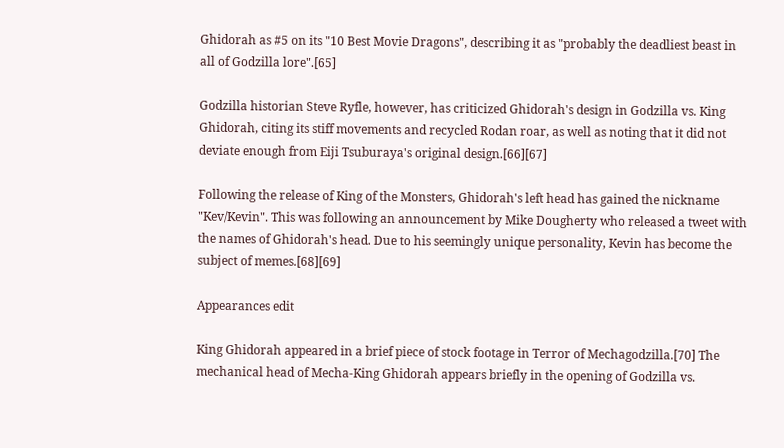Ghidorah as #5 on its "10 Best Movie Dragons", describing it as "probably the deadliest beast in all of Godzilla lore".[65]

Godzilla historian Steve Ryfle, however, has criticized Ghidorah's design in Godzilla vs. King Ghidorah, citing its stiff movements and recycled Rodan roar, as well as noting that it did not deviate enough from Eiji Tsuburaya's original design.[66][67]

Following the release of King of the Monsters, Ghidorah's left head has gained the nickname "Kev/Kevin". This was following an announcement by Mike Dougherty who released a tweet with the names of Ghidorah's head. Due to his seemingly unique personality, Kevin has become the subject of memes.[68][69]

Appearances edit

King Ghidorah appeared in a brief piece of stock footage in Terror of Mechagodzilla.[70] The mechanical head of Mecha-King Ghidorah appears briefly in the opening of Godzilla vs.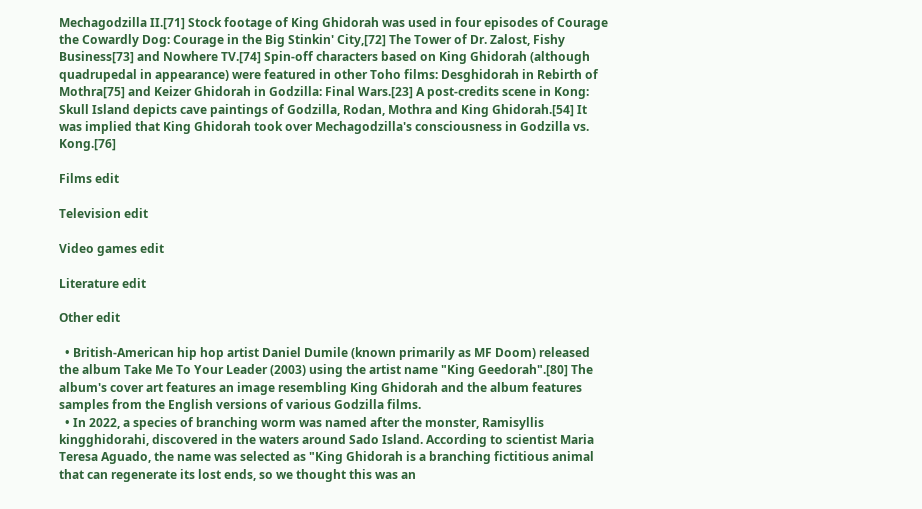Mechagodzilla II.[71] Stock footage of King Ghidorah was used in four episodes of Courage the Cowardly Dog: Courage in the Big Stinkin' City,[72] The Tower of Dr. Zalost, Fishy Business[73] and Nowhere TV.[74] Spin-off characters based on King Ghidorah (although quadrupedal in appearance) were featured in other Toho films: Desghidorah in Rebirth of Mothra[75] and Keizer Ghidorah in Godzilla: Final Wars.[23] A post-credits scene in Kong: Skull Island depicts cave paintings of Godzilla, Rodan, Mothra and King Ghidorah.[54] It was implied that King Ghidorah took over Mechagodzilla's consciousness in Godzilla vs. Kong.[76]

Films edit

Television edit

Video games edit

Literature edit

Other edit

  • British-American hip hop artist Daniel Dumile (known primarily as MF Doom) released the album Take Me To Your Leader (2003) using the artist name "King Geedorah".[80] The album's cover art features an image resembling King Ghidorah and the album features samples from the English versions of various Godzilla films.
  • In 2022, a species of branching worm was named after the monster, Ramisyllis kingghidorahi, discovered in the waters around Sado Island. According to scientist Maria Teresa Aguado, the name was selected as "King Ghidorah is a branching fictitious animal that can regenerate its lost ends, so we thought this was an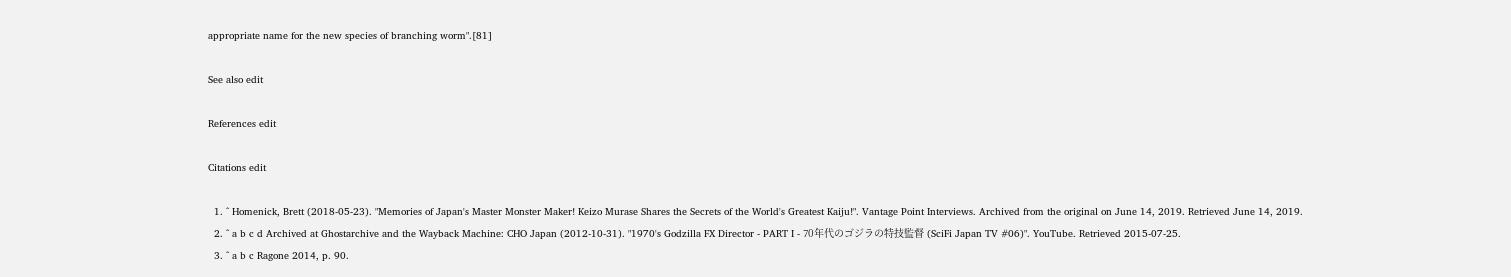appropriate name for the new species of branching worm".[81]

See also edit

References edit

Citations edit

  1. ^ Homenick, Brett (2018-05-23). "Memories of Japan's Master Monster Maker! Keizo Murase Shares the Secrets of the World's Greatest Kaiju!". Vantage Point Interviews. Archived from the original on June 14, 2019. Retrieved June 14, 2019.
  2. ^ a b c d Archived at Ghostarchive and the Wayback Machine: CHO Japan (2012-10-31). "1970's Godzilla FX Director - PART I - 70年代のゴジラの特技監督 (SciFi Japan TV #06)". YouTube. Retrieved 2015-07-25.
  3. ^ a b c Ragone 2014, p. 90.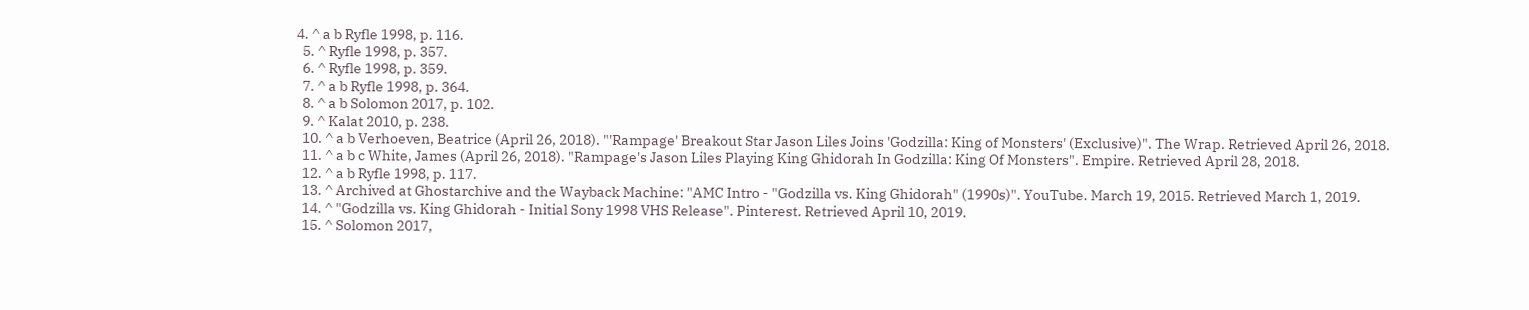4. ^ a b Ryfle 1998, p. 116.
  5. ^ Ryfle 1998, p. 357.
  6. ^ Ryfle 1998, p. 359.
  7. ^ a b Ryfle 1998, p. 364.
  8. ^ a b Solomon 2017, p. 102.
  9. ^ Kalat 2010, p. 238.
  10. ^ a b Verhoeven, Beatrice (April 26, 2018). "'Rampage' Breakout Star Jason Liles Joins 'Godzilla: King of Monsters' (Exclusive)". The Wrap. Retrieved April 26, 2018.
  11. ^ a b c White, James (April 26, 2018). "Rampage's Jason Liles Playing King Ghidorah In Godzilla: King Of Monsters". Empire. Retrieved April 28, 2018.
  12. ^ a b Ryfle 1998, p. 117.
  13. ^ Archived at Ghostarchive and the Wayback Machine: "AMC Intro - "Godzilla vs. King Ghidorah" (1990s)". YouTube. March 19, 2015. Retrieved March 1, 2019.
  14. ^ "Godzilla vs. King Ghidorah - Initial Sony 1998 VHS Release". Pinterest. Retrieved April 10, 2019.
  15. ^ Solomon 2017,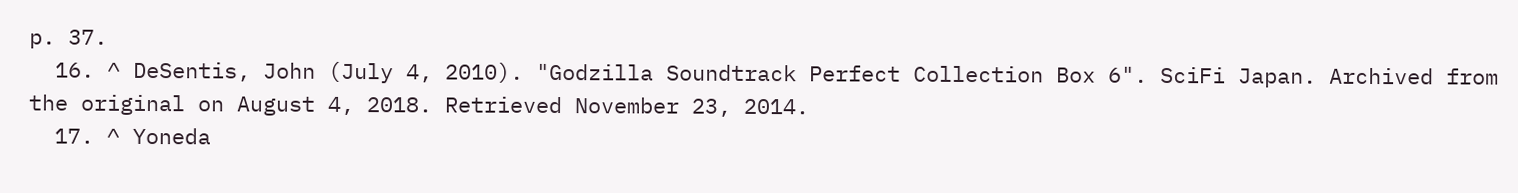p. 37.
  16. ^ DeSentis, John (July 4, 2010). "Godzilla Soundtrack Perfect Collection Box 6". SciFi Japan. Archived from the original on August 4, 2018. Retrieved November 23, 2014.
  17. ^ Yoneda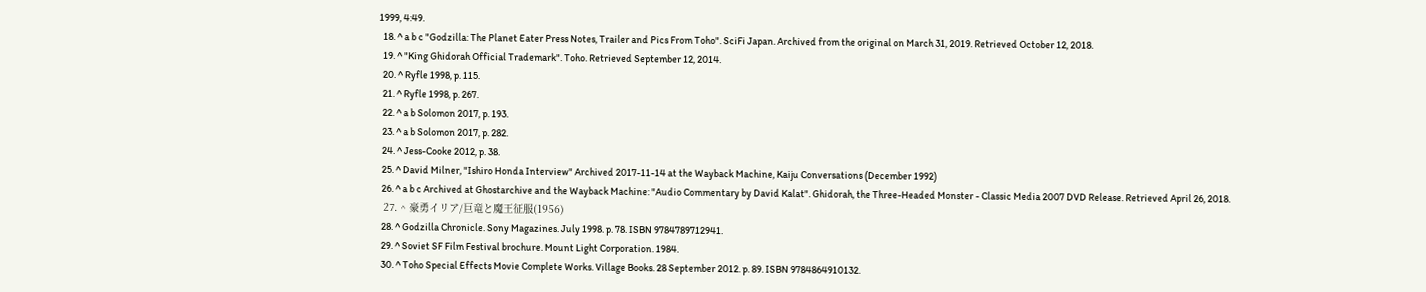1999, 4:49.
  18. ^ a b c "Godzilla: The Planet Eater Press Notes, Trailer and Pics From Toho". SciFi Japan. Archived from the original on March 31, 2019. Retrieved October 12, 2018.
  19. ^ "King Ghidorah Official Trademark". Toho. Retrieved September 12, 2014.
  20. ^ Ryfle 1998, p. 115.
  21. ^ Ryfle 1998, p. 267.
  22. ^ a b Solomon 2017, p. 193.
  23. ^ a b Solomon 2017, p. 282.
  24. ^ Jess-Cooke 2012, p. 38.
  25. ^ David Milner, "Ishiro Honda Interview" Archived 2017-11-14 at the Wayback Machine, Kaiju Conversations (December 1992)
  26. ^ a b c Archived at Ghostarchive and the Wayback Machine: "Audio Commentary by David Kalat". Ghidorah, the Three-Headed Monster - Classic Media 2007 DVD Release. Retrieved April 26, 2018.
  27. ^ 豪勇イリア/巨竜と魔王征服(1956)
  28. ^ Godzilla Chronicle. Sony Magazines. July 1998. p. 78. ISBN 9784789712941.
  29. ^ Soviet SF Film Festival brochure. Mount Light Corporation. 1984.
  30. ^ Toho Special Effects Movie Complete Works. Village Books. 28 September 2012. p. 89. ISBN 9784864910132.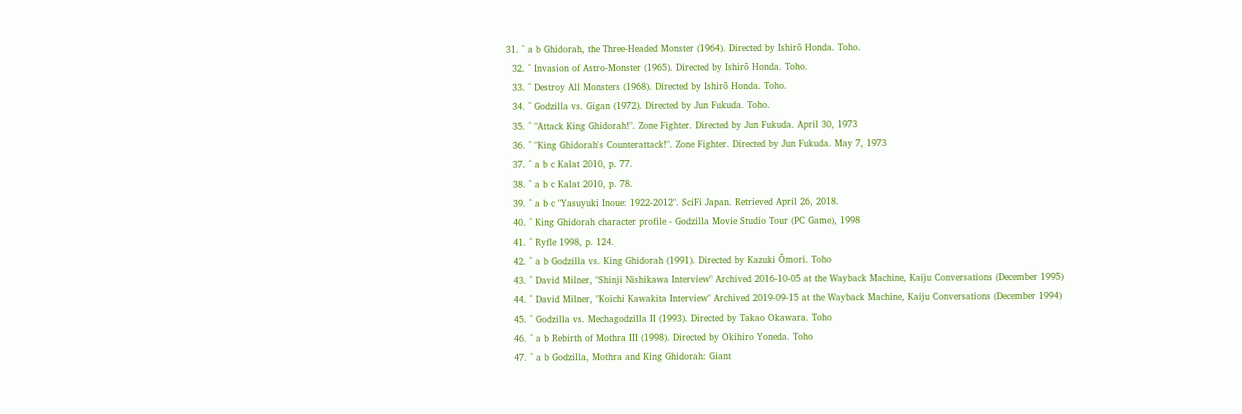31. ^ a b Ghidorah, the Three-Headed Monster (1964). Directed by Ishirō Honda. Toho.
  32. ^ Invasion of Astro-Monster (1965). Directed by Ishirō Honda. Toho.
  33. ^ Destroy All Monsters (1968). Directed by Ishirō Honda. Toho.
  34. ^ Godzilla vs. Gigan (1972). Directed by Jun Fukuda. Toho.
  35. ^ "Attack King Ghidorah!". Zone Fighter. Directed by Jun Fukuda. April 30, 1973
  36. ^ "King Ghidorah's Counterattack!". Zone Fighter. Directed by Jun Fukuda. May 7, 1973
  37. ^ a b c Kalat 2010, p. 77.
  38. ^ a b c Kalat 2010, p. 78.
  39. ^ a b c "Yasuyuki Inoue: 1922-2012". SciFi Japan. Retrieved April 26, 2018.
  40. ^ King Ghidorah character profile - Godzilla Movie Studio Tour (PC Game), 1998
  41. ^ Ryfle 1998, p. 124.
  42. ^ a b Godzilla vs. King Ghidorah (1991). Directed by Kazuki Ōmori. Toho
  43. ^ David Milner, "Shinji Nishikawa Interview" Archived 2016-10-05 at the Wayback Machine, Kaiju Conversations (December 1995)
  44. ^ David Milner, "Koichi Kawakita Interview" Archived 2019-09-15 at the Wayback Machine, Kaiju Conversations (December 1994)
  45. ^ Godzilla vs. Mechagodzilla II (1993). Directed by Takao Okawara. Toho
  46. ^ a b Rebirth of Mothra III (1998). Directed by Okihiro Yoneda. Toho
  47. ^ a b Godzilla, Mothra and King Ghidorah: Giant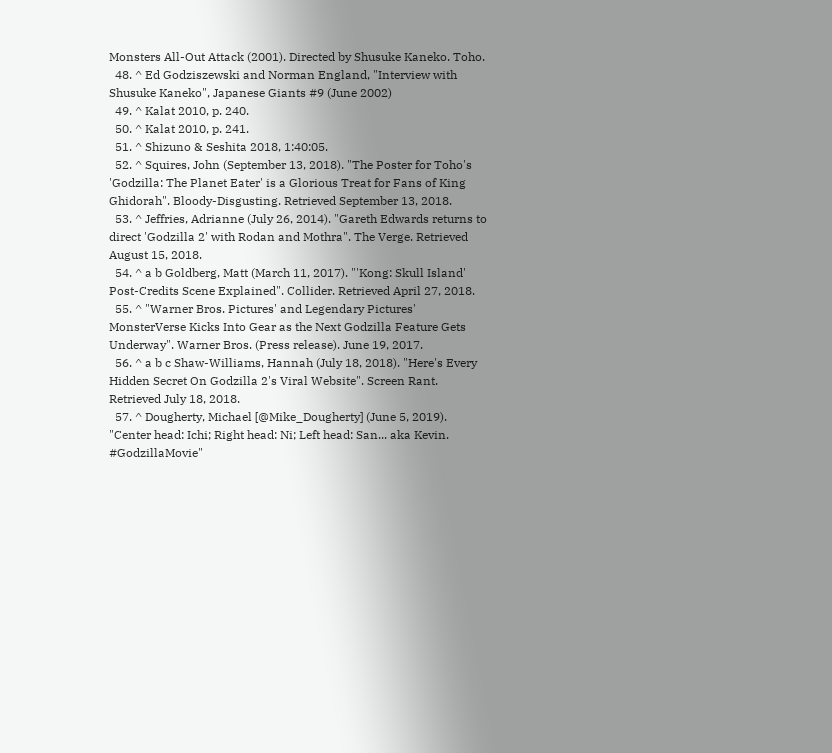Monsters All-Out Attack (2001). Directed by Shusuke Kaneko. Toho.
  48. ^ Ed Godziszewski and Norman England, "Interview with Shusuke Kaneko", Japanese Giants #9 (June 2002)
  49. ^ Kalat 2010, p. 240.
  50. ^ Kalat 2010, p. 241.
  51. ^ Shizuno & Seshita 2018, 1:40:05.
  52. ^ Squires, John (September 13, 2018). "The Poster for Toho's 'Godzilla: The Planet Eater' is a Glorious Treat for Fans of King Ghidorah". Bloody-Disgusting. Retrieved September 13, 2018.
  53. ^ Jeffries, Adrianne (July 26, 2014). "Gareth Edwards returns to direct 'Godzilla 2' with Rodan and Mothra". The Verge. Retrieved August 15, 2018.
  54. ^ a b Goldberg, Matt (March 11, 2017). "'Kong: Skull Island' Post-Credits Scene Explained". Collider. Retrieved April 27, 2018.
  55. ^ "Warner Bros. Pictures' and Legendary Pictures' MonsterVerse Kicks Into Gear as the Next Godzilla Feature Gets Underway". Warner Bros. (Press release). June 19, 2017.
  56. ^ a b c Shaw-Williams, Hannah (July 18, 2018). "Here's Every Hidden Secret On Godzilla 2's Viral Website". Screen Rant. Retrieved July 18, 2018.
  57. ^ Dougherty, Michael [@Mike_Dougherty] (June 5, 2019). "Center head: Ichi; Right head: Ni; Left head: San... aka Kevin. #GodzillaMovie"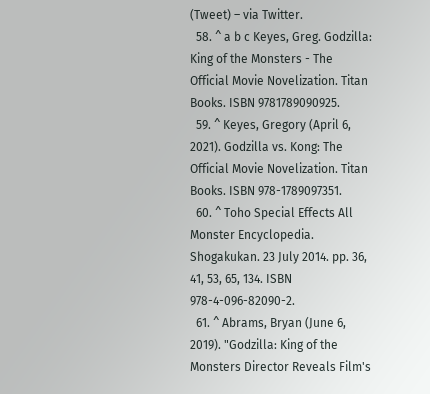(Tweet) – via Twitter.
  58. ^ a b c Keyes, Greg. Godzilla: King of the Monsters - The Official Movie Novelization. Titan Books. ISBN 9781789090925.
  59. ^ Keyes, Gregory (April 6, 2021). Godzilla vs. Kong: The Official Movie Novelization. Titan Books. ISBN 978-1789097351.
  60. ^ Toho Special Effects All Monster Encyclopedia. Shogakukan. 23 July 2014. pp. 36, 41, 53, 65, 134. ISBN 978-4-096-82090-2.
  61. ^ Abrams, Bryan (June 6, 2019). "Godzilla: King of the Monsters Director Reveals Film's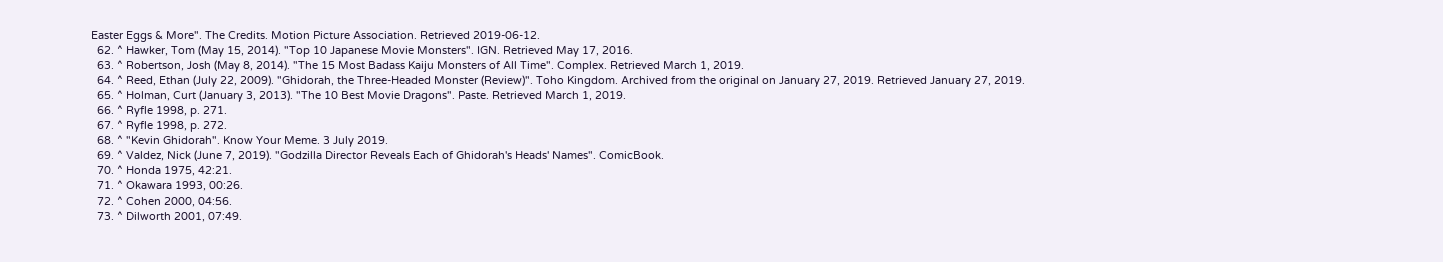Easter Eggs & More". The Credits. Motion Picture Association. Retrieved 2019-06-12.
  62. ^ Hawker, Tom (May 15, 2014). "Top 10 Japanese Movie Monsters". IGN. Retrieved May 17, 2016.
  63. ^ Robertson, Josh (May 8, 2014). "The 15 Most Badass Kaiju Monsters of All Time". Complex. Retrieved March 1, 2019.
  64. ^ Reed, Ethan (July 22, 2009). "Ghidorah, the Three-Headed Monster (Review)". Toho Kingdom. Archived from the original on January 27, 2019. Retrieved January 27, 2019.
  65. ^ Holman, Curt (January 3, 2013). "The 10 Best Movie Dragons". Paste. Retrieved March 1, 2019.
  66. ^ Ryfle 1998, p. 271.
  67. ^ Ryfle 1998, p. 272.
  68. ^ "Kevin Ghidorah". Know Your Meme. 3 July 2019.
  69. ^ Valdez, Nick (June 7, 2019). "Godzilla Director Reveals Each of Ghidorah's Heads' Names". ComicBook.
  70. ^ Honda 1975, 42:21.
  71. ^ Okawara 1993, 00:26.
  72. ^ Cohen 2000, 04:56.
  73. ^ Dilworth 2001, 07:49.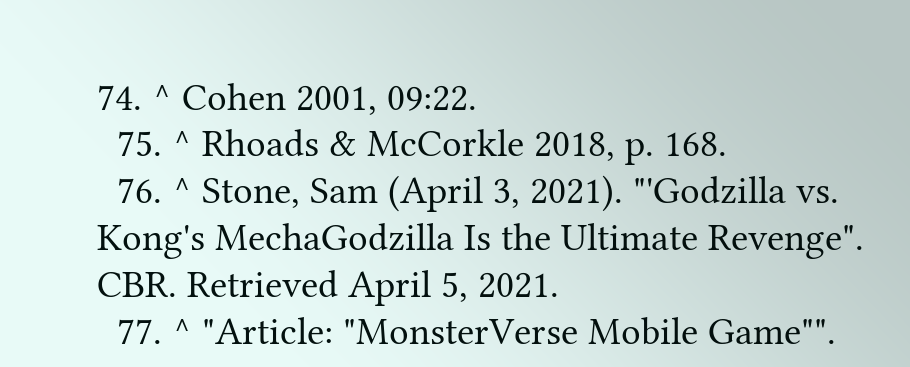74. ^ Cohen 2001, 09:22.
  75. ^ Rhoads & McCorkle 2018, p. 168.
  76. ^ Stone, Sam (April 3, 2021). "'Godzilla vs. Kong's MechaGodzilla Is the Ultimate Revenge". CBR. Retrieved April 5, 2021.
  77. ^ "Article: "MonsterVerse Mobile Game"".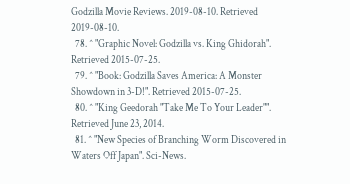Godzilla Movie Reviews. 2019-08-10. Retrieved 2019-08-10.
  78. ^ "Graphic Novel: Godzilla vs. King Ghidorah". Retrieved 2015-07-25.
  79. ^ "Book: Godzilla Saves America: A Monster Showdown in 3-D!". Retrieved 2015-07-25.
  80. ^ "King Geedorah "Take Me To Your Leader"". Retrieved June 23, 2014.
  81. ^ "New Species of Branching Worm Discovered in Waters Off Japan". Sci-News.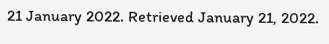21 January 2022. Retrieved January 21, 2022.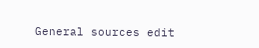General sources edit